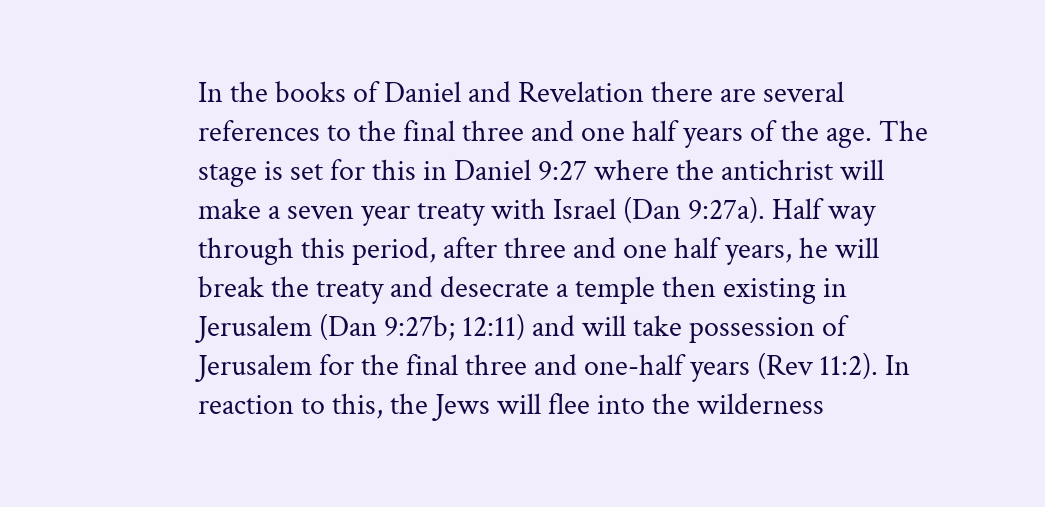In the books of Daniel and Revelation there are several references to the final three and one half years of the age. The stage is set for this in Daniel 9:27 where the antichrist will make a seven year treaty with Israel (Dan 9:27a). Half way through this period, after three and one half years, he will break the treaty and desecrate a temple then existing in Jerusalem (Dan 9:27b; 12:11) and will take possession of Jerusalem for the final three and one-half years (Rev 11:2). In reaction to this, the Jews will flee into the wilderness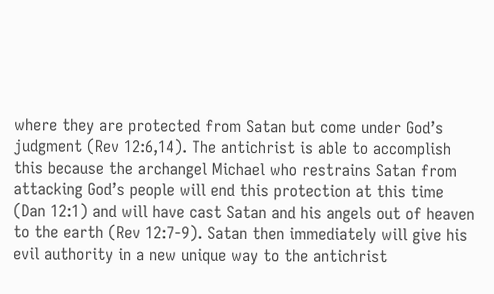where they are protected from Satan but come under God’s judgment (Rev 12:6,14). The antichrist is able to accomplish this because the archangel Michael who restrains Satan from attacking God’s people will end this protection at this time (Dan 12:1) and will have cast Satan and his angels out of heaven to the earth (Rev 12:7-9). Satan then immediately will give his evil authority in a new unique way to the antichrist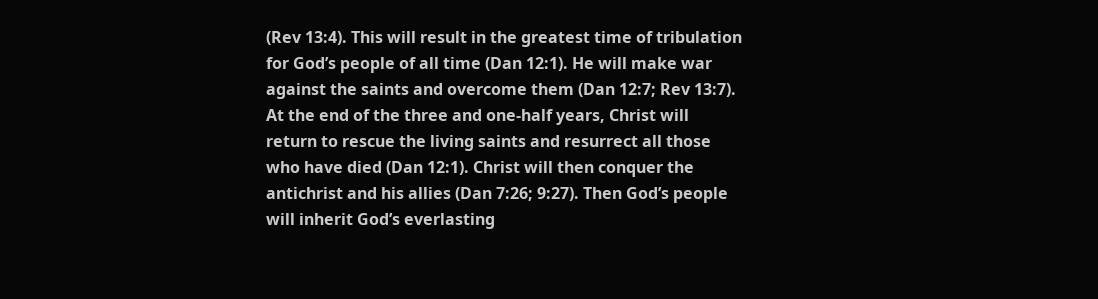(Rev 13:4). This will result in the greatest time of tribulation for God’s people of all time (Dan 12:1). He will make war against the saints and overcome them (Dan 12:7; Rev 13:7). At the end of the three and one-half years, Christ will return to rescue the living saints and resurrect all those who have died (Dan 12:1). Christ will then conquer the antichrist and his allies (Dan 7:26; 9:27). Then God’s people will inherit God’s everlasting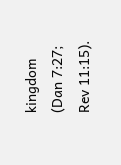kingdom (Dan 7:27; Rev 11:15).